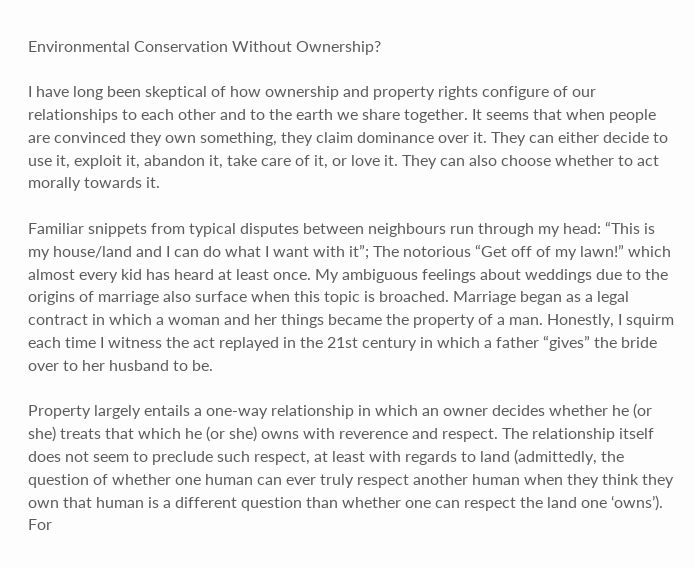Environmental Conservation Without Ownership?

I have long been skeptical of how ownership and property rights configure of our relationships to each other and to the earth we share together. It seems that when people are convinced they own something, they claim dominance over it. They can either decide to use it, exploit it, abandon it, take care of it, or love it. They can also choose whether to act morally towards it.

Familiar snippets from typical disputes between neighbours run through my head: “This is my house/land and I can do what I want with it”; The notorious “Get off of my lawn!” which almost every kid has heard at least once. My ambiguous feelings about weddings due to the origins of marriage also surface when this topic is broached. Marriage began as a legal contract in which a woman and her things became the property of a man. Honestly, I squirm each time I witness the act replayed in the 21st century in which a father “gives” the bride over to her husband to be.

Property largely entails a one-way relationship in which an owner decides whether he (or she) treats that which he (or she) owns with reverence and respect. The relationship itself does not seem to preclude such respect, at least with regards to land (admittedly, the question of whether one human can ever truly respect another human when they think they own that human is a different question than whether one can respect the land one ‘owns’). For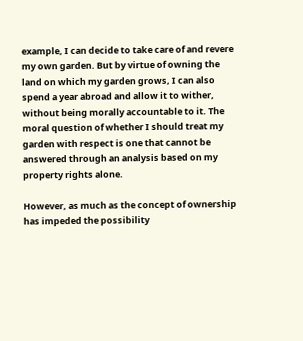example, I can decide to take care of and revere my own garden. But by virtue of owning the land on which my garden grows, I can also spend a year abroad and allow it to wither, without being morally accountable to it. The moral question of whether I should treat my garden with respect is one that cannot be answered through an analysis based on my property rights alone.

However, as much as the concept of ownership has impeded the possibility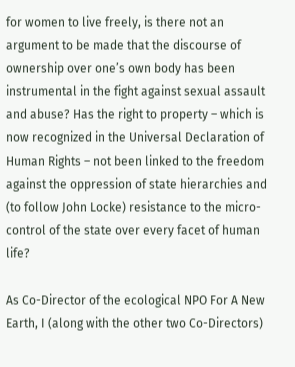for women to live freely, is there not an argument to be made that the discourse of ownership over one’s own body has been instrumental in the fight against sexual assault and abuse? Has the right to property – which is now recognized in the Universal Declaration of Human Rights – not been linked to the freedom against the oppression of state hierarchies and (to follow John Locke) resistance to the micro-control of the state over every facet of human life?

As Co-Director of the ecological NPO For A New Earth, I (along with the other two Co-Directors)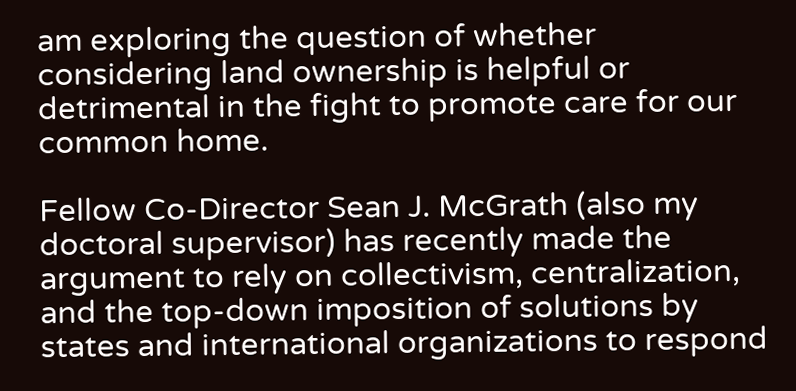am exploring the question of whether considering land ownership is helpful or detrimental in the fight to promote care for our common home.

Fellow Co-Director Sean J. McGrath (also my doctoral supervisor) has recently made the argument to rely on collectivism, centralization, and the top-down imposition of solutions by states and international organizations to respond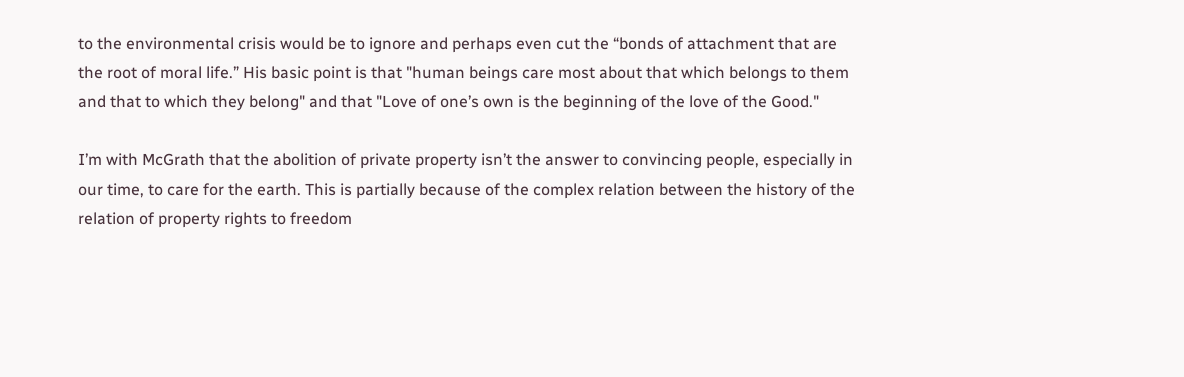to the environmental crisis would be to ignore and perhaps even cut the “bonds of attachment that are the root of moral life.” His basic point is that "human beings care most about that which belongs to them and that to which they belong" and that "Love of one’s own is the beginning of the love of the Good."

I’m with McGrath that the abolition of private property isn’t the answer to convincing people, especially in our time, to care for the earth. This is partially because of the complex relation between the history of the relation of property rights to freedom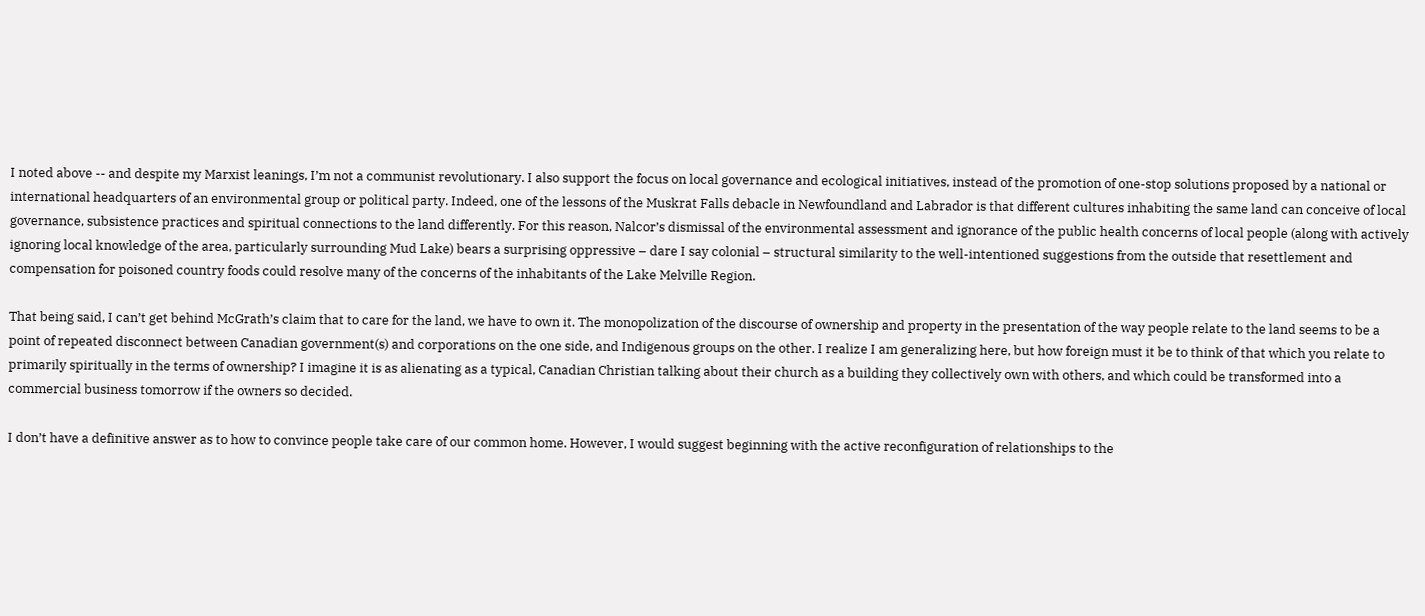I noted above -- and despite my Marxist leanings, I’m not a communist revolutionary. I also support the focus on local governance and ecological initiatives, instead of the promotion of one-stop solutions proposed by a national or international headquarters of an environmental group or political party. Indeed, one of the lessons of the Muskrat Falls debacle in Newfoundland and Labrador is that different cultures inhabiting the same land can conceive of local governance, subsistence practices and spiritual connections to the land differently. For this reason, Nalcor’s dismissal of the environmental assessment and ignorance of the public health concerns of local people (along with actively ignoring local knowledge of the area, particularly surrounding Mud Lake) bears a surprising oppressive – dare I say colonial – structural similarity to the well-intentioned suggestions from the outside that resettlement and compensation for poisoned country foods could resolve many of the concerns of the inhabitants of the Lake Melville Region.

That being said, I can’t get behind McGrath’s claim that to care for the land, we have to own it. The monopolization of the discourse of ownership and property in the presentation of the way people relate to the land seems to be a point of repeated disconnect between Canadian government(s) and corporations on the one side, and Indigenous groups on the other. I realize I am generalizing here, but how foreign must it be to think of that which you relate to primarily spiritually in the terms of ownership? I imagine it is as alienating as a typical, Canadian Christian talking about their church as a building they collectively own with others, and which could be transformed into a commercial business tomorrow if the owners so decided.

I don’t have a definitive answer as to how to convince people take care of our common home. However, I would suggest beginning with the active reconfiguration of relationships to the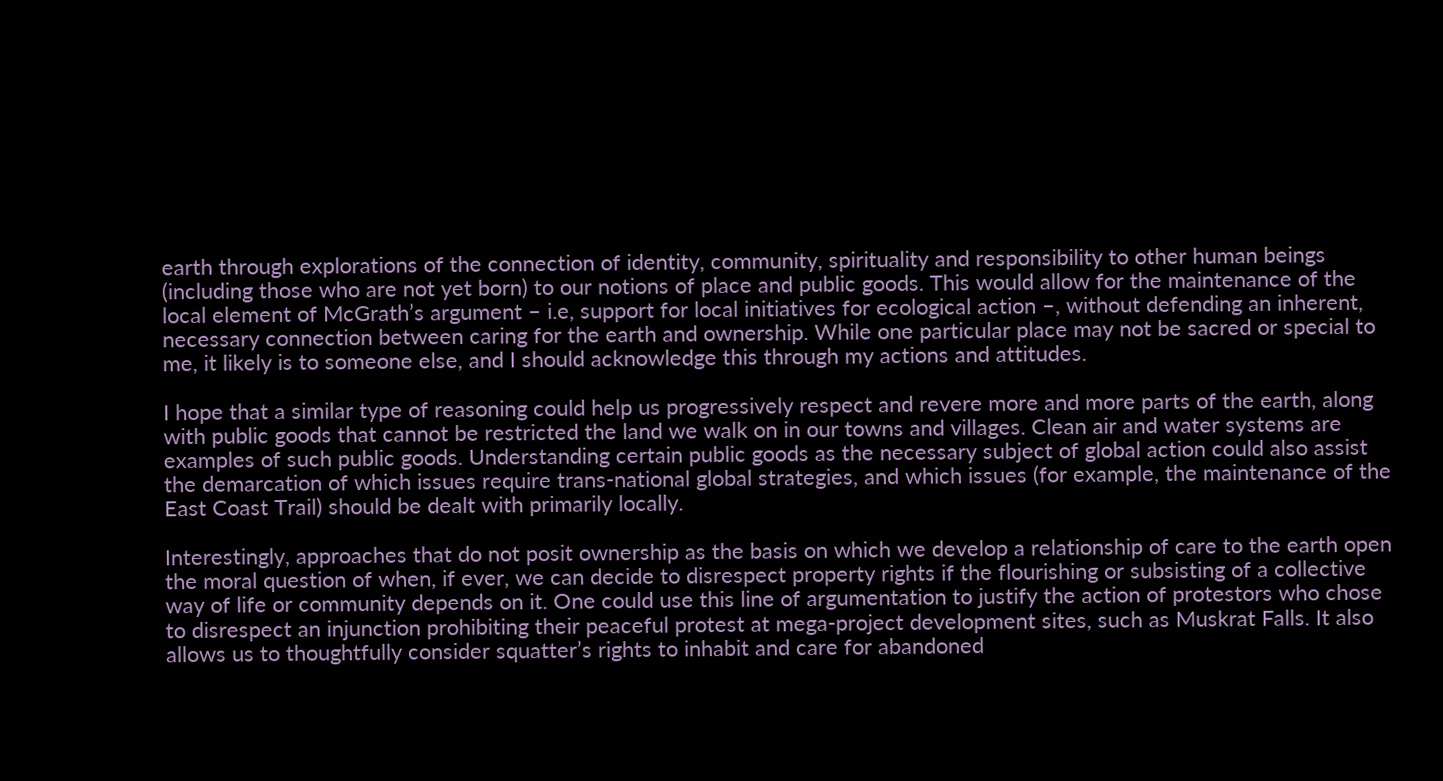earth through explorations of the connection of identity, community, spirituality and responsibility to other human beings (including those who are not yet born) to our notions of place and public goods. This would allow for the maintenance of the local element of McGrath’s argument – i.e, support for local initiatives for ecological action –, without defending an inherent, necessary connection between caring for the earth and ownership. While one particular place may not be sacred or special to me, it likely is to someone else, and I should acknowledge this through my actions and attitudes.

I hope that a similar type of reasoning could help us progressively respect and revere more and more parts of the earth, along with public goods that cannot be restricted the land we walk on in our towns and villages. Clean air and water systems are examples of such public goods. Understanding certain public goods as the necessary subject of global action could also assist the demarcation of which issues require trans-national global strategies, and which issues (for example, the maintenance of the East Coast Trail) should be dealt with primarily locally.

Interestingly, approaches that do not posit ownership as the basis on which we develop a relationship of care to the earth open the moral question of when, if ever, we can decide to disrespect property rights if the flourishing or subsisting of a collective way of life or community depends on it. One could use this line of argumentation to justify the action of protestors who chose to disrespect an injunction prohibiting their peaceful protest at mega-project development sites, such as Muskrat Falls. It also allows us to thoughtfully consider squatter’s rights to inhabit and care for abandoned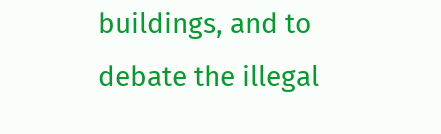buildings, and to debate the illegal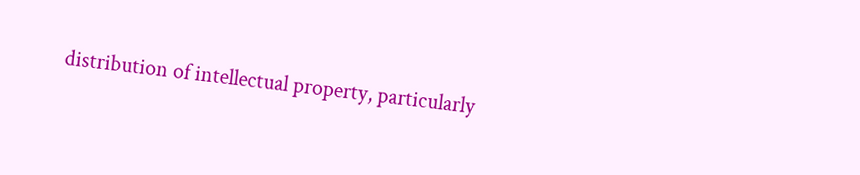distribution of intellectual property, particularly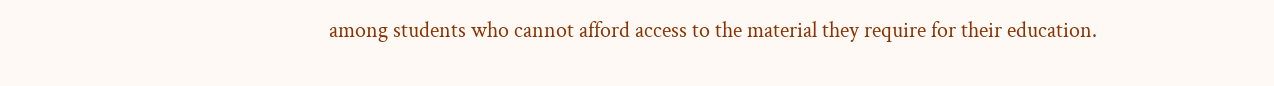among students who cannot afford access to the material they require for their education.